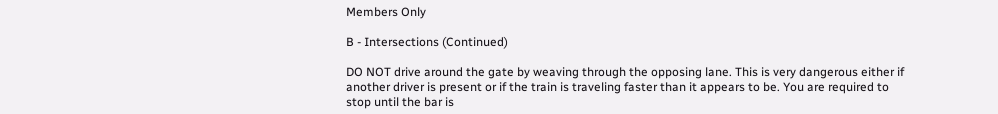Members Only

B - Intersections (Continued)

DO NOT drive around the gate by weaving through the opposing lane. This is very dangerous either if another driver is present or if the train is traveling faster than it appears to be. You are required to stop until the bar is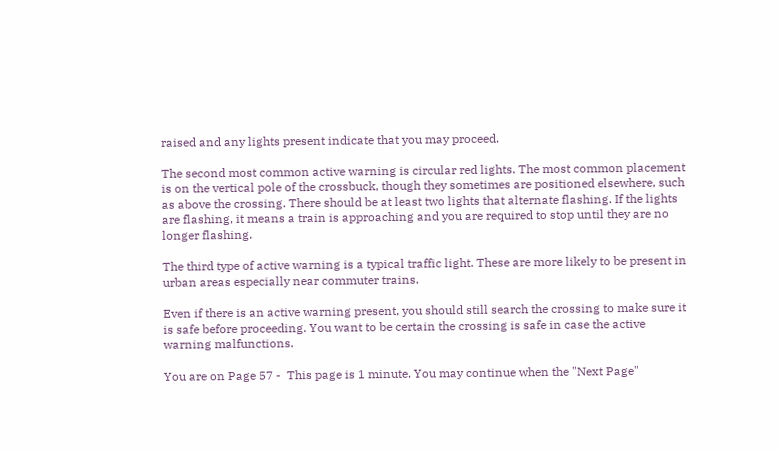raised and any lights present indicate that you may proceed.

The second most common active warning is circular red lights. The most common placement is on the vertical pole of the crossbuck, though they sometimes are positioned elsewhere, such as above the crossing. There should be at least two lights that alternate flashing. If the lights are flashing, it means a train is approaching and you are required to stop until they are no longer flashing.

The third type of active warning is a typical traffic light. These are more likely to be present in urban areas especially near commuter trains.

Even if there is an active warning present, you should still search the crossing to make sure it is safe before proceeding. You want to be certain the crossing is safe in case the active warning malfunctions.

You are on Page 57 -  This page is 1 minute. You may continue when the "Next Page"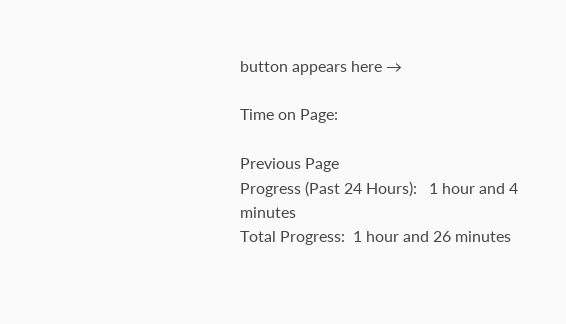button appears here →

Time on Page:

Previous Page
Progress (Past 24 Hours):   1 hour and 4 minutes
Total Progress:  1 hour and 26 minutes